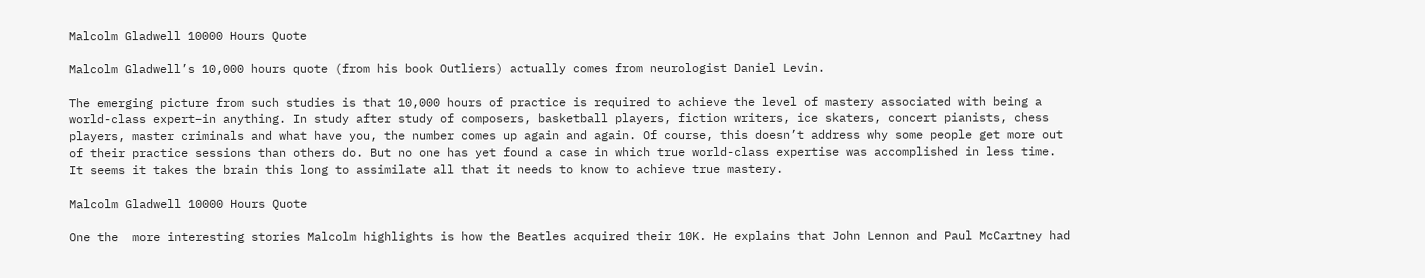Malcolm Gladwell 10000 Hours Quote

Malcolm Gladwell’s 10,000 hours quote (from his book Outliers) actually comes from neurologist Daniel Levin.

The emerging picture from such studies is that 10,000 hours of practice is required to achieve the level of mastery associated with being a world-class expert–in anything. In study after study of composers, basketball players, fiction writers, ice skaters, concert pianists, chess players, master criminals and what have you, the number comes up again and again. Of course, this doesn’t address why some people get more out of their practice sessions than others do. But no one has yet found a case in which true world-class expertise was accomplished in less time. It seems it takes the brain this long to assimilate all that it needs to know to achieve true mastery.

Malcolm Gladwell 10000 Hours Quote

One the  more interesting stories Malcolm highlights is how the Beatles acquired their 10K. He explains that John Lennon and Paul McCartney had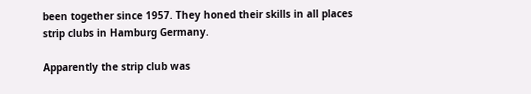been together since 1957. They honed their skills in all places strip clubs in Hamburg Germany.

Apparently the strip club was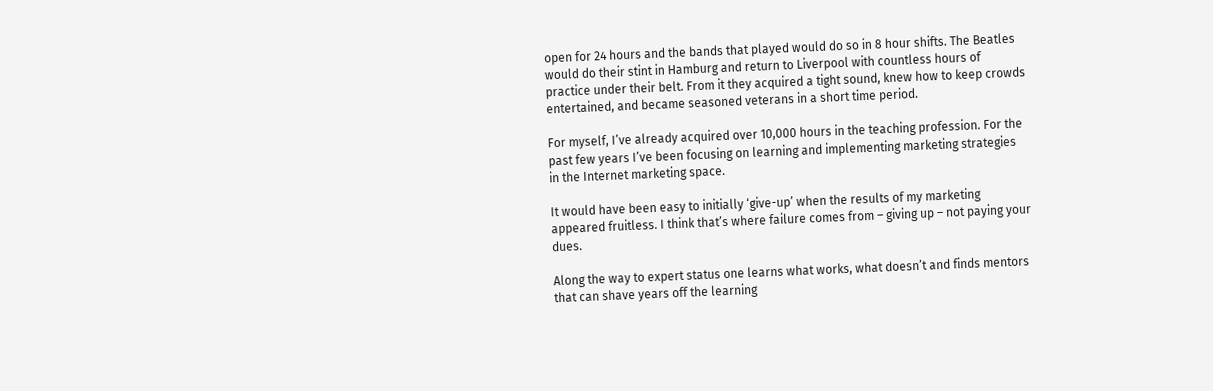open for 24 hours and the bands that played would do so in 8 hour shifts. The Beatles would do their stint in Hamburg and return to Liverpool with countless hours of practice under their belt. From it they acquired a tight sound, knew how to keep crowds entertained, and became seasoned veterans in a short time period.

For myself, I’ve already acquired over 10,000 hours in the teaching profession. For the past few years I’ve been focusing on learning and implementing marketing strategies in the Internet marketing space.

It would have been easy to initially ‘give-up’ when the results of my marketing appeared fruitless. I think that’s where failure comes from – giving up – not paying your dues.

Along the way to expert status one learns what works, what doesn’t and finds mentors that can shave years off the learning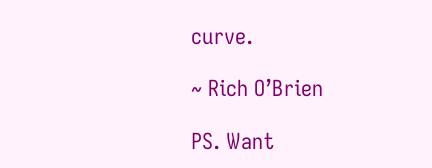curve.

~ Rich O’Brien

PS. Want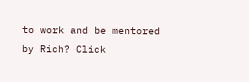to work and be mentored by Rich? Click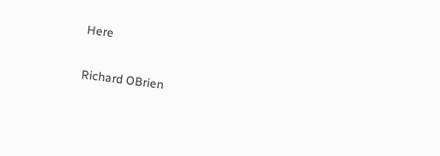Here

Richard OBrien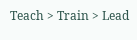Teach > Train > Lead